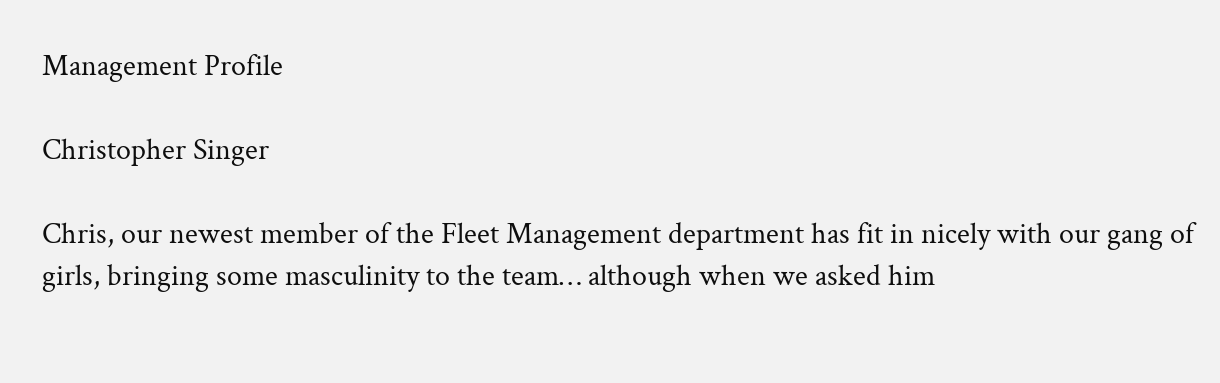Management Profile

Christopher Singer

Chris, our newest member of the Fleet Management department has fit in nicely with our gang of girls, bringing some masculinity to the team… although when we asked him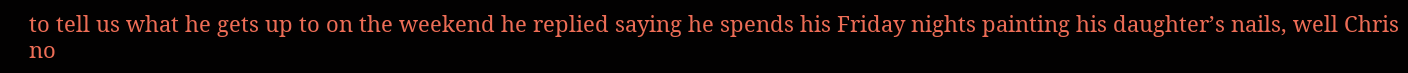to tell us what he gets up to on the weekend he replied saying he spends his Friday nights painting his daughter’s nails, well Chris no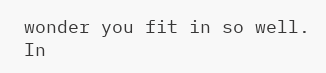wonder you fit in so well. In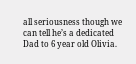all seriousness though we can tell he’s a dedicated Dad to 6 year old Olivia.